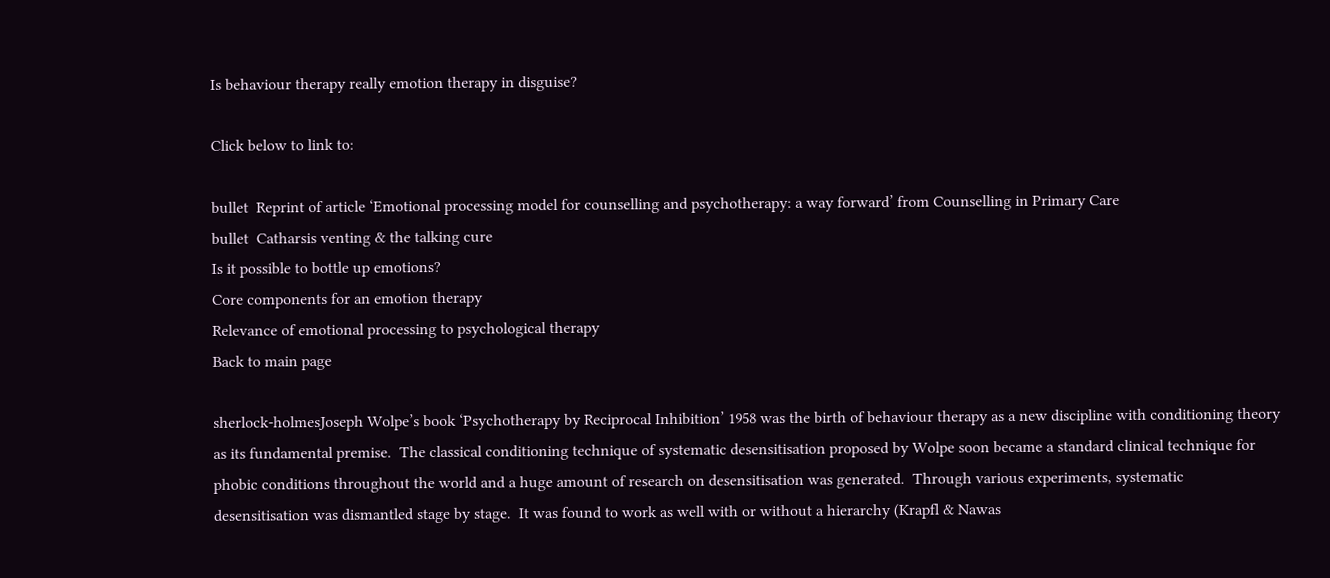Is behaviour therapy really emotion therapy in disguise?

Click below to link to:

bullet  Reprint of article ‘Emotional processing model for counselling and psychotherapy: a way forward’ from Counselling in Primary Care
bullet  Catharsis venting & the talking cure
Is it possible to bottle up emotions?
Core components for an emotion therapy
Relevance of emotional processing to psychological therapy
Back to main page

sherlock-holmesJoseph Wolpe’s book ‘Psychotherapy by Reciprocal Inhibition’ 1958 was the birth of behaviour therapy as a new discipline with conditioning theory as its fundamental premise.  The classical conditioning technique of systematic desensitisation proposed by Wolpe soon became a standard clinical technique for phobic conditions throughout the world and a huge amount of research on desensitisation was generated.  Through various experiments, systematic desensitisation was dismantled stage by stage.  It was found to work as well with or without a hierarchy (Krapfl & Nawas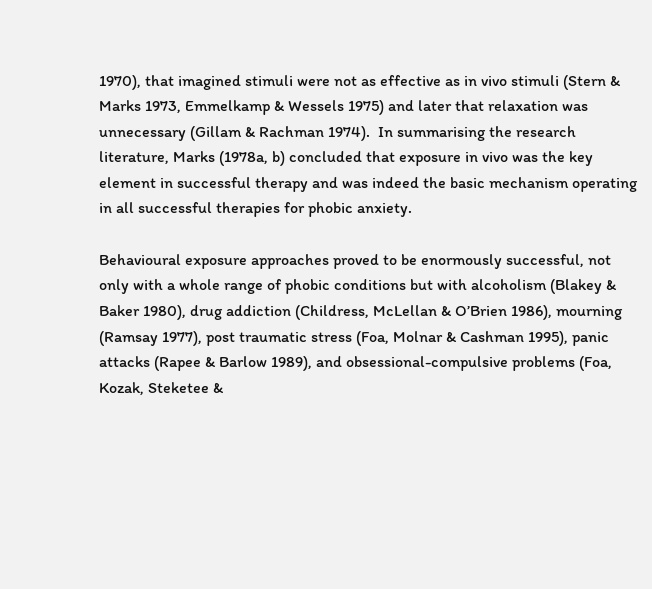1970), that imagined stimuli were not as effective as in vivo stimuli (Stern & Marks 1973, Emmelkamp & Wessels 1975) and later that relaxation was unnecessary (Gillam & Rachman 1974).  In summarising the research literature, Marks (1978a, b) concluded that exposure in vivo was the key element in successful therapy and was indeed the basic mechanism operating in all successful therapies for phobic anxiety.

Behavioural exposure approaches proved to be enormously successful, not only with a whole range of phobic conditions but with alcoholism (Blakey & Baker 1980), drug addiction (Childress, McLellan & O’Brien 1986), mourning (Ramsay 1977), post traumatic stress (Foa, Molnar & Cashman 1995), panic attacks (Rapee & Barlow 1989), and obsessional-compulsive problems (Foa, Kozak, Steketee &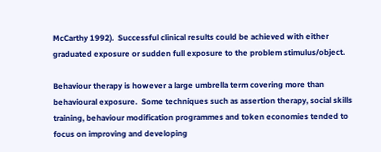McCarthy 1992).  Successful clinical results could be achieved with either graduated exposure or sudden full exposure to the problem stimulus/object.

Behaviour therapy is however a large umbrella term covering more than behavioural exposure.  Some techniques such as assertion therapy, social skills training, behaviour modification programmes and token economies tended to focus on improving and developing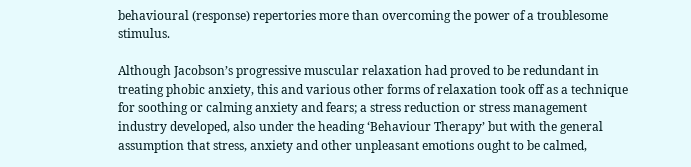behavioural (response) repertories more than overcoming the power of a troublesome stimulus.

Although Jacobson’s progressive muscular relaxation had proved to be redundant in treating phobic anxiety, this and various other forms of relaxation took off as a technique for soothing or calming anxiety and fears; a stress reduction or stress management industry developed, also under the heading ‘Behaviour Therapy’ but with the general assumption that stress, anxiety and other unpleasant emotions ought to be calmed,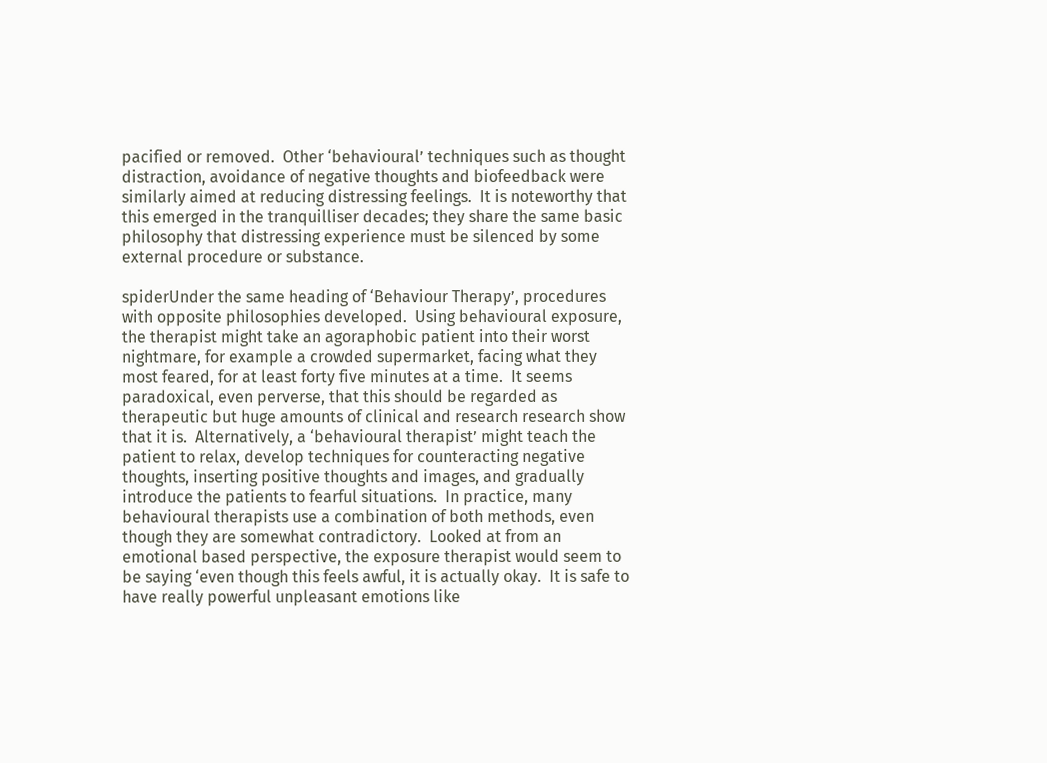pacified or removed.  Other ‘behavioural’ techniques such as thought distraction, avoidance of negative thoughts and biofeedback were similarly aimed at reducing distressing feelings.  It is noteworthy that this emerged in the tranquilliser decades; they share the same basic philosophy that distressing experience must be silenced by some external procedure or substance.

spiderUnder the same heading of ‘Behaviour Therapy’, procedures with opposite philosophies developed.  Using behavioural exposure, the therapist might take an agoraphobic patient into their worst nightmare, for example a crowded supermarket, facing what they most feared, for at least forty five minutes at a time.  It seems paradoxical, even perverse, that this should be regarded as therapeutic but huge amounts of clinical and research research show that it is.  Alternatively, a ‘behavioural therapist’ might teach the patient to relax, develop techniques for counteracting negative thoughts, inserting positive thoughts and images, and gradually introduce the patients to fearful situations.  In practice, many behavioural therapists use a combination of both methods, even though they are somewhat contradictory.  Looked at from an emotional based perspective, the exposure therapist would seem to be saying ‘even though this feels awful, it is actually okay.  It is safe to have really powerful unpleasant emotions like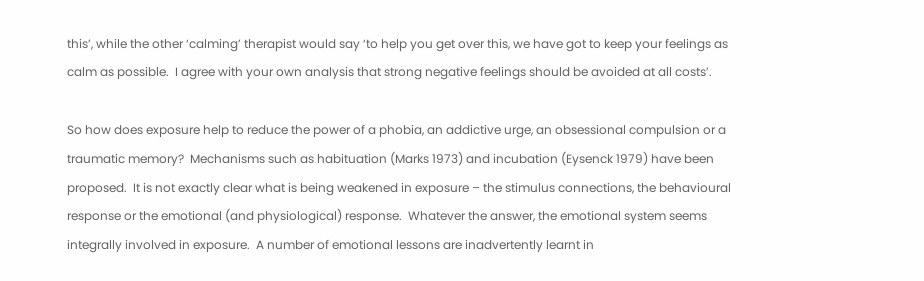this’, while the other ‘calming’ therapist would say ‘to help you get over this, we have got to keep your feelings as calm as possible.  I agree with your own analysis that strong negative feelings should be avoided at all costs’.

So how does exposure help to reduce the power of a phobia, an addictive urge, an obsessional compulsion or a traumatic memory?  Mechanisms such as habituation (Marks 1973) and incubation (Eysenck 1979) have been proposed.  It is not exactly clear what is being weakened in exposure – the stimulus connections, the behavioural response or the emotional (and physiological) response.  Whatever the answer, the emotional system seems integrally involved in exposure.  A number of emotional lessons are inadvertently learnt in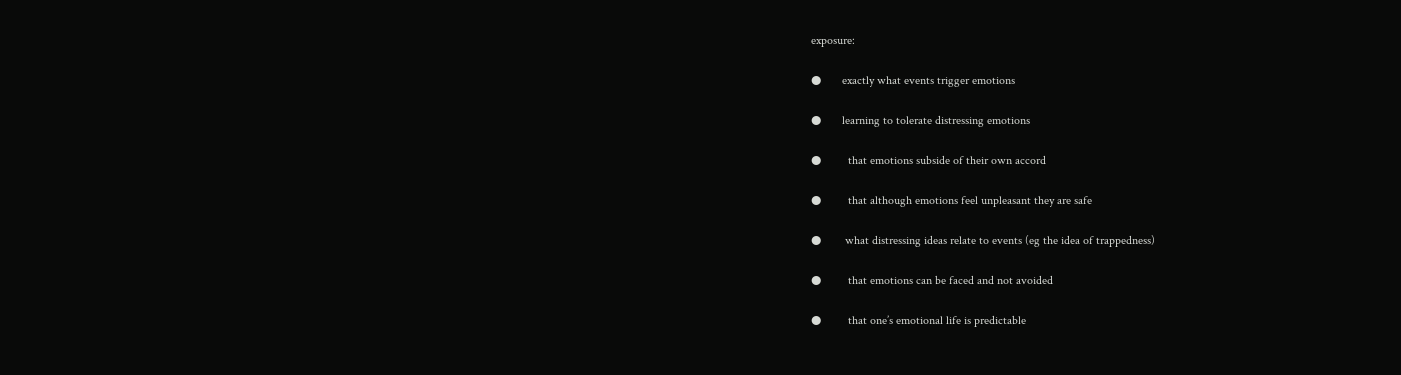exposure:

●       exactly what events trigger emotions

●       learning to tolerate distressing emotions

●         that emotions subside of their own accord

●         that although emotions feel unpleasant they are safe

●        what distressing ideas relate to events (eg the idea of trappedness)

●         that emotions can be faced and not avoided

●         that one’s emotional life is predictable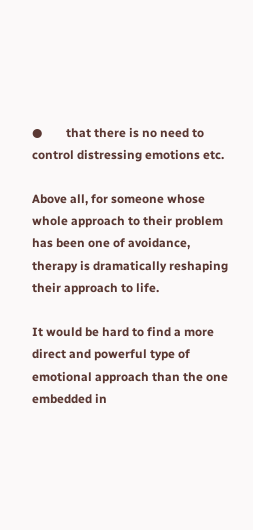●        that there is no need to control distressing emotions etc.

Above all, for someone whose whole approach to their problem has been one of avoidance, therapy is dramatically reshaping their approach to life.

It would be hard to find a more direct and powerful type of emotional approach than the one embedded in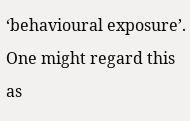‘behavioural exposure’.  One might regard this as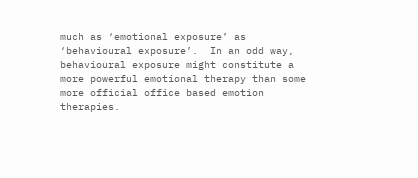much as ‘emotional exposure’ as ‘behavioural exposure’.  In an odd way, behavioural exposure might constitute a more powerful emotional therapy than some more official office based emotion therapies.